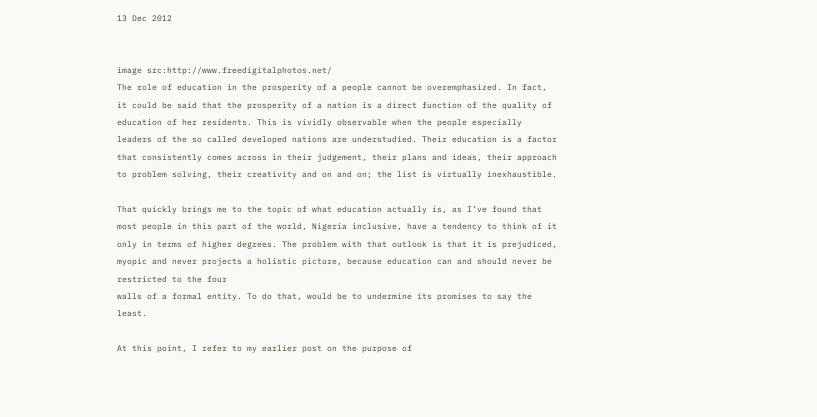13 Dec 2012


image src:http://www.freedigitalphotos.net/
The role of education in the prosperity of a people cannot be overemphasized. In fact, it could be said that the prosperity of a nation is a direct function of the quality of education of her residents. This is vividly observable when the people especially leaders of the so called developed nations are understudied. Their education is a factor that consistently comes across in their judgement, their plans and ideas, their approach to problem solving, their creativity and on and on; the list is virtually inexhaustible.

That quickly brings me to the topic of what education actually is, as I’ve found that most people in this part of the world, Nigeria inclusive, have a tendency to think of it only in terms of higher degrees. The problem with that outlook is that it is prejudiced, myopic and never projects a holistic picture, because education can and should never be restricted to the four
walls of a formal entity. To do that, would be to undermine its promises to say the least.

At this point, I refer to my earlier post on the purpose of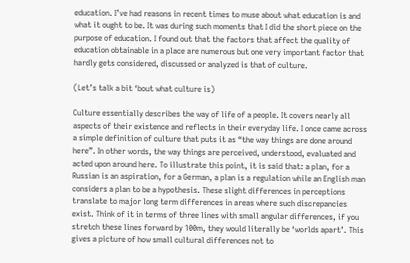education. I’ve had reasons in recent times to muse about what education is and what it ought to be. It was during such moments that I did the short piece on the purpose of education. I found out that the factors that affect the quality of education obtainable in a place are numerous but one very important factor that hardly gets considered, discussed or analyzed is that of culture.

(Let’s talk a bit ‘bout what culture is)

Culture essentially describes the way of life of a people. It covers nearly all aspects of their existence and reflects in their everyday life. I once came across a simple definition of culture that puts it as “the way things are done around here”. In other words, the way things are perceived, understood, evaluated and acted upon around here. To illustrate this point, it is said that: a plan, for a Russian is an aspiration, for a German, a plan is a regulation while an English man considers a plan to be a hypothesis. These slight differences in perceptions translate to major long term differences in areas where such discrepancies exist. Think of it in terms of three lines with small angular differences, if you stretch these lines forward by 100m, they would literally be ‘worlds apart’. This gives a picture of how small cultural differences not to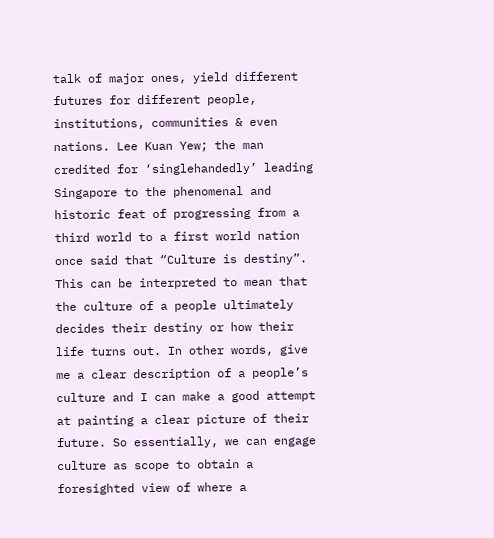talk of major ones, yield different futures for different people, institutions, communities & even nations. Lee Kuan Yew; the man credited for ‘singlehandedly’ leading Singapore to the phenomenal and historic feat of progressing from a third world to a first world nation once said that “Culture is destiny”. This can be interpreted to mean that the culture of a people ultimately decides their destiny or how their life turns out. In other words, give me a clear description of a people’s culture and I can make a good attempt at painting a clear picture of their future. So essentially, we can engage culture as scope to obtain a foresighted view of where a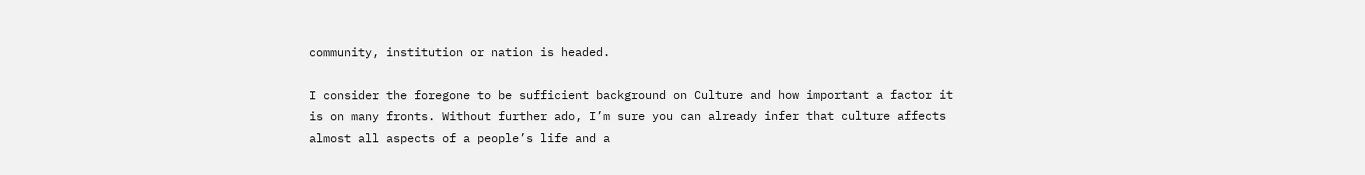community, institution or nation is headed.

I consider the foregone to be sufficient background on Culture and how important a factor it is on many fronts. Without further ado, I’m sure you can already infer that culture affects almost all aspects of a people’s life and a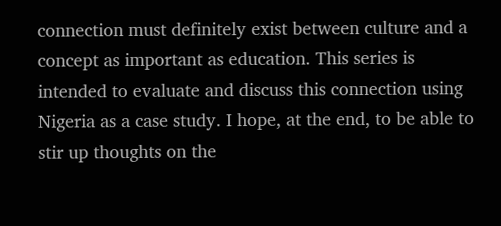connection must definitely exist between culture and a concept as important as education. This series is intended to evaluate and discuss this connection using Nigeria as a case study. I hope, at the end, to be able to stir up thoughts on the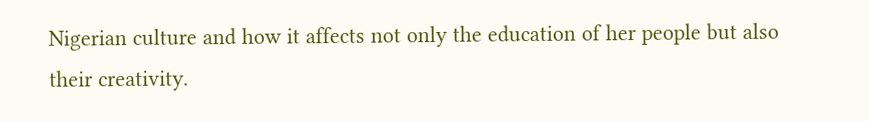Nigerian culture and how it affects not only the education of her people but also their creativity.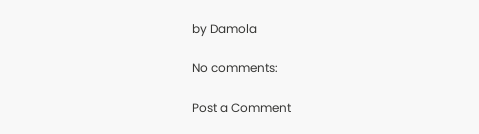by Damola

No comments:

Post a Comment